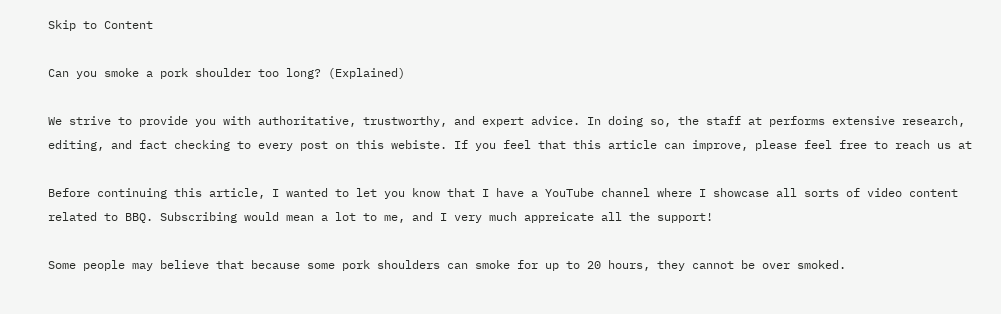Skip to Content

Can you smoke a pork shoulder too long? (Explained)

We strive to provide you with authoritative, trustworthy, and expert advice. In doing so, the staff at performs extensive research, editing, and fact checking to every post on this webiste. If you feel that this article can improve, please feel free to reach us at

Before continuing this article, I wanted to let you know that I have a YouTube channel where I showcase all sorts of video content related to BBQ. Subscribing would mean a lot to me, and I very much appreicate all the support!

Some people may believe that because some pork shoulders can smoke for up to 20 hours, they cannot be over smoked.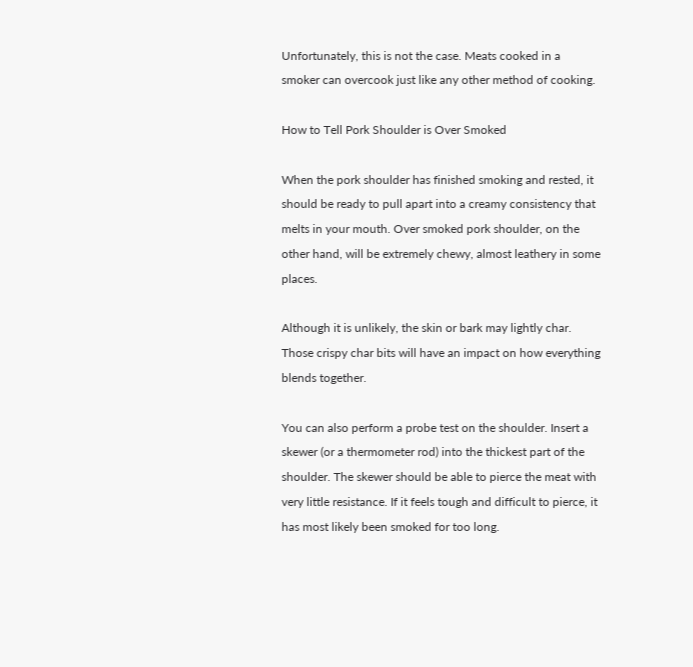Unfortunately, this is not the case. Meats cooked in a smoker can overcook just like any other method of cooking.

How to Tell Pork Shoulder is Over Smoked

When the pork shoulder has finished smoking and rested, it should be ready to pull apart into a creamy consistency that melts in your mouth. Over smoked pork shoulder, on the other hand, will be extremely chewy, almost leathery in some places.

Although it is unlikely, the skin or bark may lightly char. Those crispy char bits will have an impact on how everything blends together.

You can also perform a probe test on the shoulder. Insert a skewer (or a thermometer rod) into the thickest part of the shoulder. The skewer should be able to pierce the meat with very little resistance. If it feels tough and difficult to pierce, it has most likely been smoked for too long.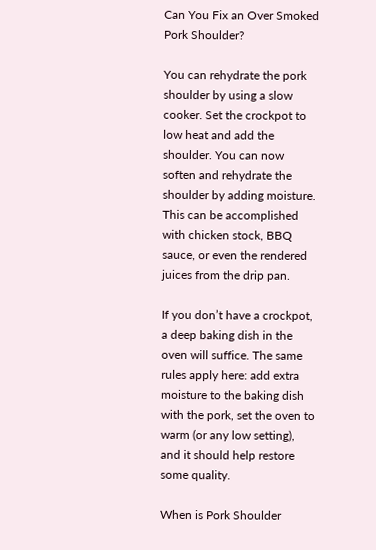Can You Fix an Over Smoked Pork Shoulder?

You can rehydrate the pork shoulder by using a slow cooker. Set the crockpot to low heat and add the shoulder. You can now soften and rehydrate the shoulder by adding moisture. This can be accomplished with chicken stock, BBQ sauce, or even the rendered juices from the drip pan.

If you don’t have a crockpot, a deep baking dish in the oven will suffice. The same rules apply here: add extra moisture to the baking dish with the pork, set the oven to warm (or any low setting), and it should help restore some quality.

When is Pork Shoulder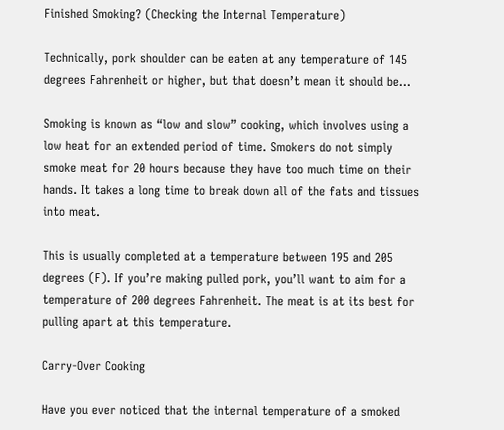Finished Smoking? (Checking the Internal Temperature)

Technically, pork shoulder can be eaten at any temperature of 145 degrees Fahrenheit or higher, but that doesn’t mean it should be…

Smoking is known as “low and slow” cooking, which involves using a low heat for an extended period of time. Smokers do not simply smoke meat for 20 hours because they have too much time on their hands. It takes a long time to break down all of the fats and tissues into meat.

This is usually completed at a temperature between 195 and 205 degrees (F). If you’re making pulled pork, you’ll want to aim for a temperature of 200 degrees Fahrenheit. The meat is at its best for pulling apart at this temperature.

Carry-Over Cooking

Have you ever noticed that the internal temperature of a smoked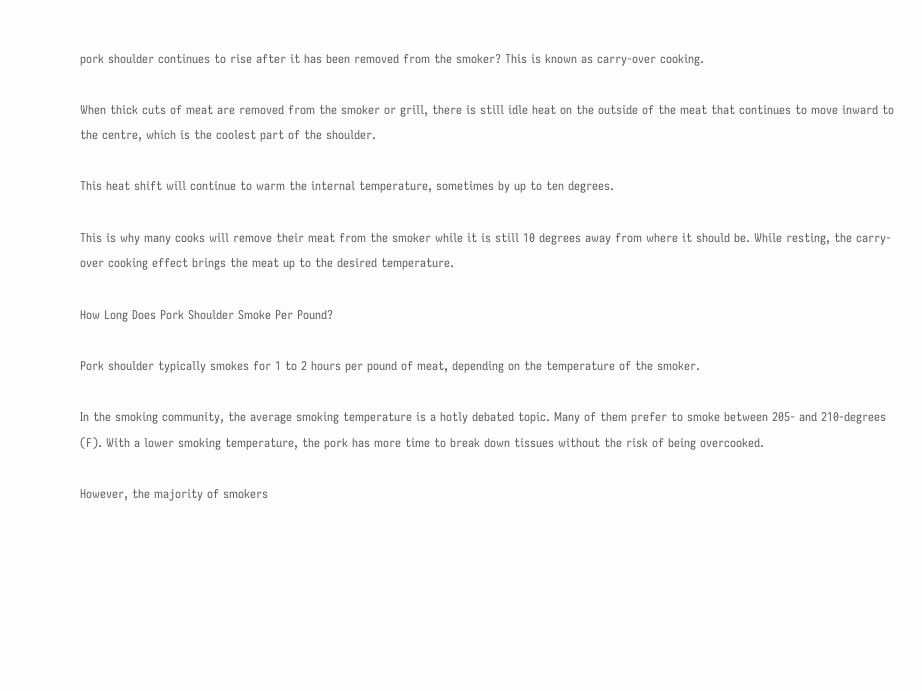pork shoulder continues to rise after it has been removed from the smoker? This is known as carry-over cooking.

When thick cuts of meat are removed from the smoker or grill, there is still idle heat on the outside of the meat that continues to move inward to the centre, which is the coolest part of the shoulder.

This heat shift will continue to warm the internal temperature, sometimes by up to ten degrees.

This is why many cooks will remove their meat from the smoker while it is still 10 degrees away from where it should be. While resting, the carry-over cooking effect brings the meat up to the desired temperature.

How Long Does Pork Shoulder Smoke Per Pound?

Pork shoulder typically smokes for 1 to 2 hours per pound of meat, depending on the temperature of the smoker.

In the smoking community, the average smoking temperature is a hotly debated topic. Many of them prefer to smoke between 205- and 210-degrees (F). With a lower smoking temperature, the pork has more time to break down tissues without the risk of being overcooked.

However, the majority of smokers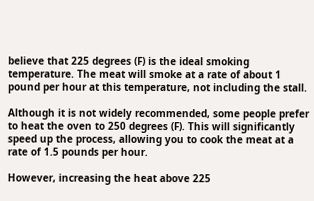believe that 225 degrees (F) is the ideal smoking temperature. The meat will smoke at a rate of about 1 pound per hour at this temperature, not including the stall.

Although it is not widely recommended, some people prefer to heat the oven to 250 degrees (F). This will significantly speed up the process, allowing you to cook the meat at a rate of 1.5 pounds per hour.

However, increasing the heat above 225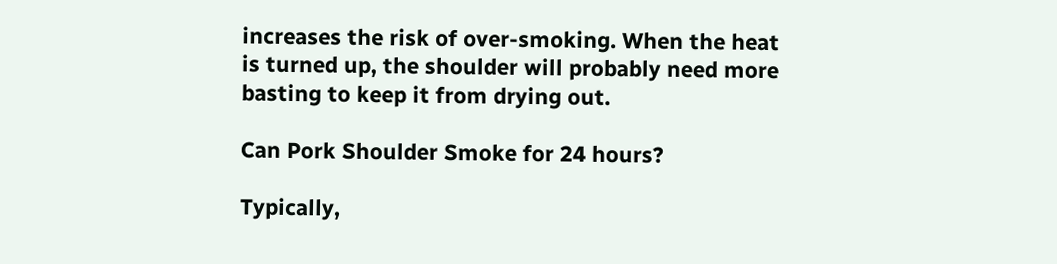increases the risk of over-smoking. When the heat is turned up, the shoulder will probably need more basting to keep it from drying out.

Can Pork Shoulder Smoke for 24 hours?

Typically,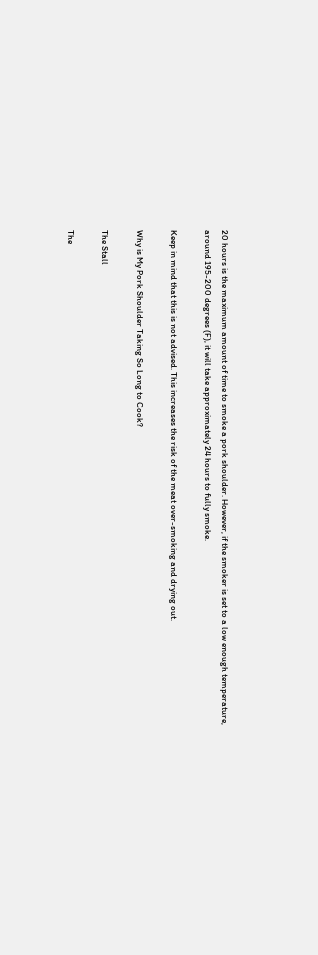20 hours is the maximum amount of time to smoke a pork shoulder. However, if the smoker is set to a low enough temperature, around 195-200 degrees (F), it will take approximately 24 hours to fully smoke.

Keep in mind that this is not advised. This increases the risk of the meat over-smoking and drying out.

Why is My Pork Shoulder Taking So Long to Cook?

The Stall

The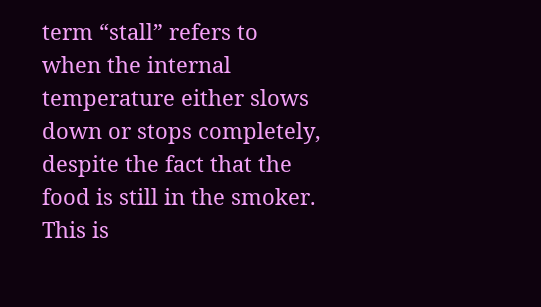term “stall” refers to when the internal temperature either slows down or stops completely, despite the fact that the food is still in the smoker. This is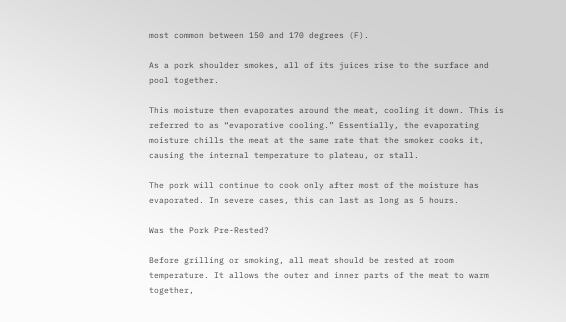most common between 150 and 170 degrees (F).

As a pork shoulder smokes, all of its juices rise to the surface and pool together.

This moisture then evaporates around the meat, cooling it down. This is referred to as “evaporative cooling.” Essentially, the evaporating moisture chills the meat at the same rate that the smoker cooks it, causing the internal temperature to plateau, or stall.

The pork will continue to cook only after most of the moisture has evaporated. In severe cases, this can last as long as 5 hours.

Was the Pork Pre-Rested?

Before grilling or smoking, all meat should be rested at room temperature. It allows the outer and inner parts of the meat to warm together,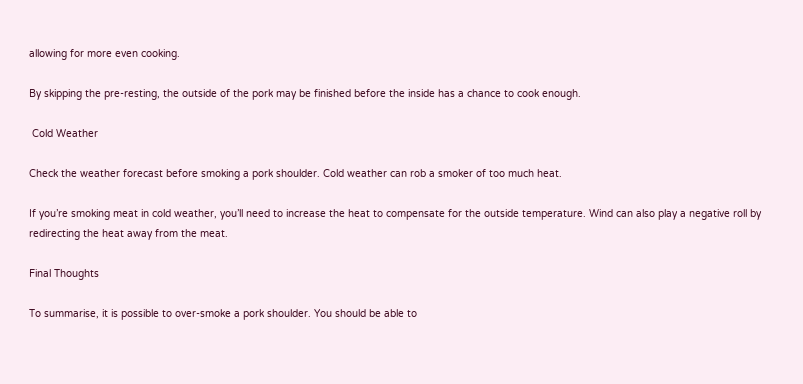allowing for more even cooking.

By skipping the pre-resting, the outside of the pork may be finished before the inside has a chance to cook enough.

 Cold Weather

Check the weather forecast before smoking a pork shoulder. Cold weather can rob a smoker of too much heat.

If you’re smoking meat in cold weather, you’ll need to increase the heat to compensate for the outside temperature. Wind can also play a negative roll by redirecting the heat away from the meat.

Final Thoughts

To summarise, it is possible to over-smoke a pork shoulder. You should be able to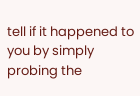tell if it happened to you by simply probing the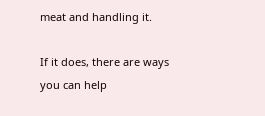meat and handling it.

If it does, there are ways you can help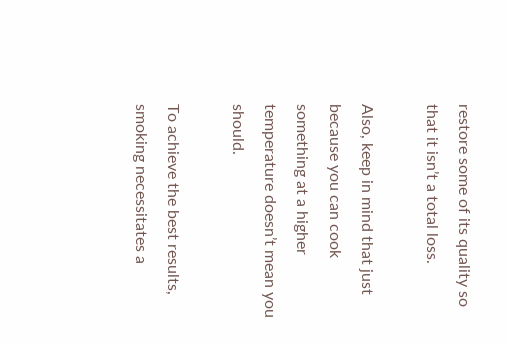restore some of its quality so that it isn’t a total loss.

Also, keep in mind that just because you can cook something at a higher temperature doesn’t mean you should.

To achieve the best results, smoking necessitates a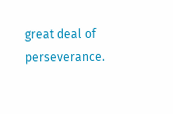great deal of perseverance.